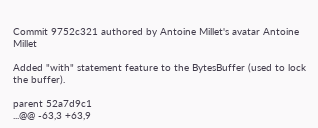Commit 9752c321 authored by Antoine Millet's avatar Antoine Millet

Added "with" statement feature to the BytesBuffer (used to lock the buffer).

parent 52a7d9c1
...@@ -63,3 +63,9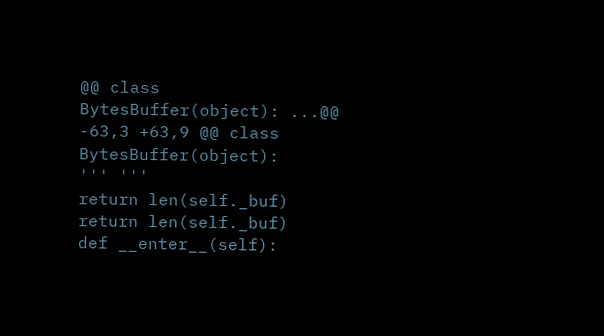@@ class BytesBuffer(object): ...@@ -63,3 +63,9 @@ class BytesBuffer(object):
''' '''
return len(self._buf) return len(self._buf)
def __enter__(self):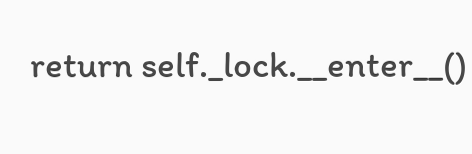return self._lock.__enter__()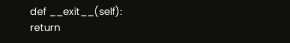def __exit__(self):
return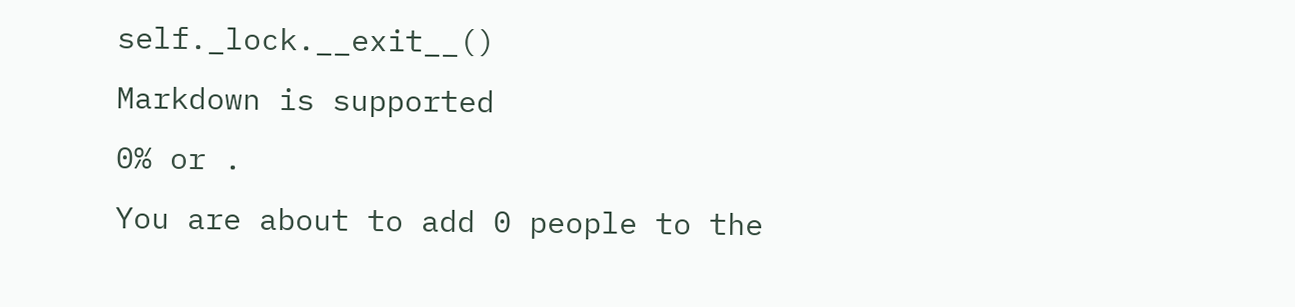self._lock.__exit__()
Markdown is supported
0% or .
You are about to add 0 people to the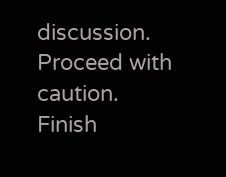discussion. Proceed with caution.
Finish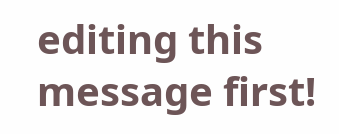editing this message first!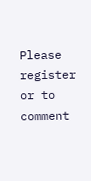Please register or to comment